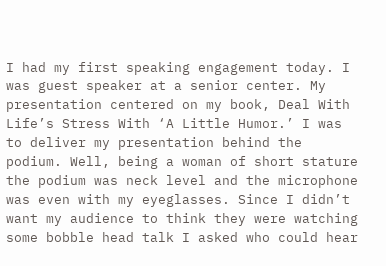I had my first speaking engagement today. I was guest speaker at a senior center. My presentation centered on my book, Deal With Life’s Stress With ‘A Little Humor.’ I was to deliver my presentation behind the podium. Well, being a woman of short stature the podium was neck level and the microphone was even with my eyeglasses. Since I didn’t want my audience to think they were watching some bobble head talk I asked who could hear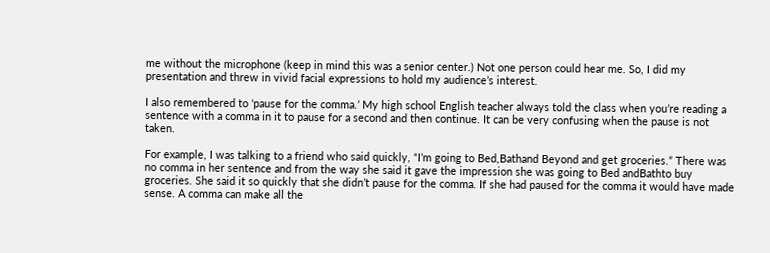me without the microphone (keep in mind this was a senior center.) Not one person could hear me. So, I did my presentation and threw in vivid facial expressions to hold my audience’s interest.

I also remembered to ‘pause for the comma.’ My high school English teacher always told the class when you’re reading a sentence with a comma in it to pause for a second and then continue. It can be very confusing when the pause is not taken.

For example, I was talking to a friend who said quickly, “I’m going to Bed,Bathand Beyond and get groceries.” There was no comma in her sentence and from the way she said it gave the impression she was going to Bed andBathto buy groceries. She said it so quickly that she didn’t pause for the comma. If she had paused for the comma it would have made sense. A comma can make all the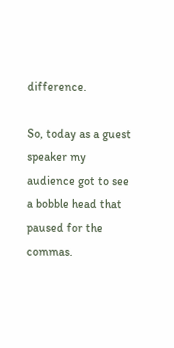difference.

So, today as a guest speaker my audience got to see a bobble head that paused for the commas.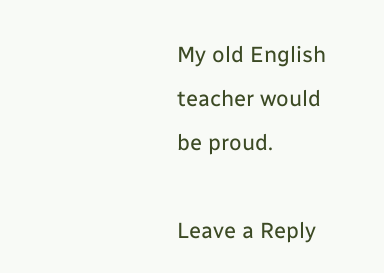My old English teacher would be proud.

Leave a Reply